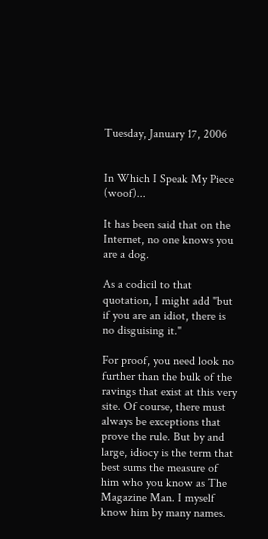Tuesday, January 17, 2006


In Which I Speak My Piece (woof)...

It has been said that on the Internet, no one knows you are a dog.

As a codicil to that quotation, I might add "but if you are an idiot, there is no disguising it."

For proof, you need look no further than the bulk of the ravings that exist at this very site. Of course, there must always be exceptions that prove the rule. But by and large, idiocy is the term that best sums the measure of him who you know as The Magazine Man. I myself know him by many names.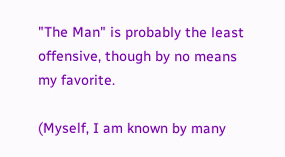"The Man" is probably the least offensive, though by no means my favorite.

(Myself, I am known by many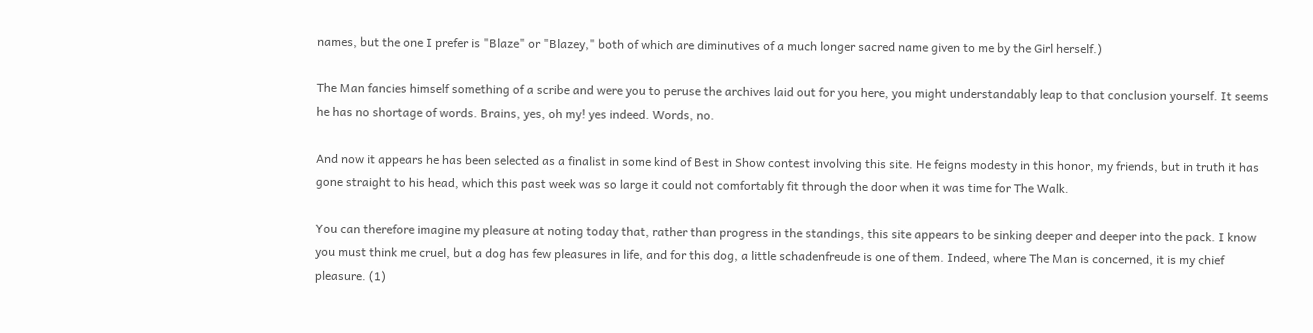names, but the one I prefer is "Blaze" or "Blazey," both of which are diminutives of a much longer sacred name given to me by the Girl herself.)

The Man fancies himself something of a scribe and were you to peruse the archives laid out for you here, you might understandably leap to that conclusion yourself. It seems he has no shortage of words. Brains, yes, oh my! yes indeed. Words, no.

And now it appears he has been selected as a finalist in some kind of Best in Show contest involving this site. He feigns modesty in this honor, my friends, but in truth it has gone straight to his head, which this past week was so large it could not comfortably fit through the door when it was time for The Walk.

You can therefore imagine my pleasure at noting today that, rather than progress in the standings, this site appears to be sinking deeper and deeper into the pack. I know you must think me cruel, but a dog has few pleasures in life, and for this dog, a little schadenfreude is one of them. Indeed, where The Man is concerned, it is my chief pleasure. (1)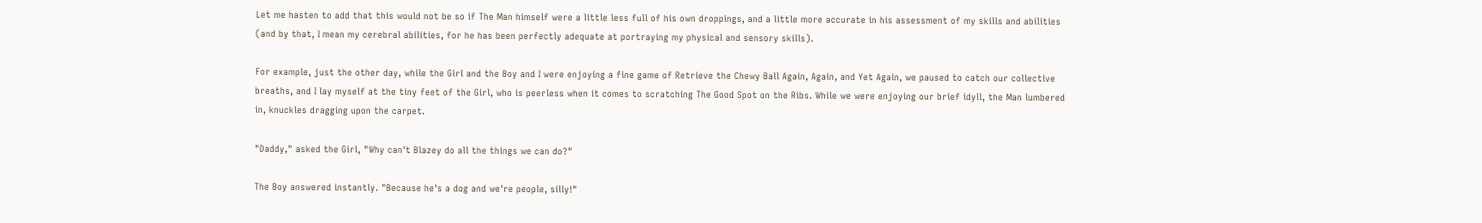Let me hasten to add that this would not be so if The Man himself were a little less full of his own droppings, and a little more accurate in his assessment of my skills and abilities (and by that, I mean my cerebral abilities, for he has been perfectly adequate at portraying my physical and sensory skills).

For example, just the other day, while the Girl and the Boy and I were enjoying a fine game of Retrieve the Chewy Ball Again, Again, and Yet Again, we paused to catch our collective breaths, and I lay myself at the tiny feet of the Girl, who is peerless when it comes to scratching The Good Spot on the Ribs. While we were enjoying our brief idyll, the Man lumbered in, knuckles dragging upon the carpet.

"Daddy," asked the Girl, "Why can't Blazey do all the things we can do?"

The Boy answered instantly. "Because he's a dog and we're people, silly!"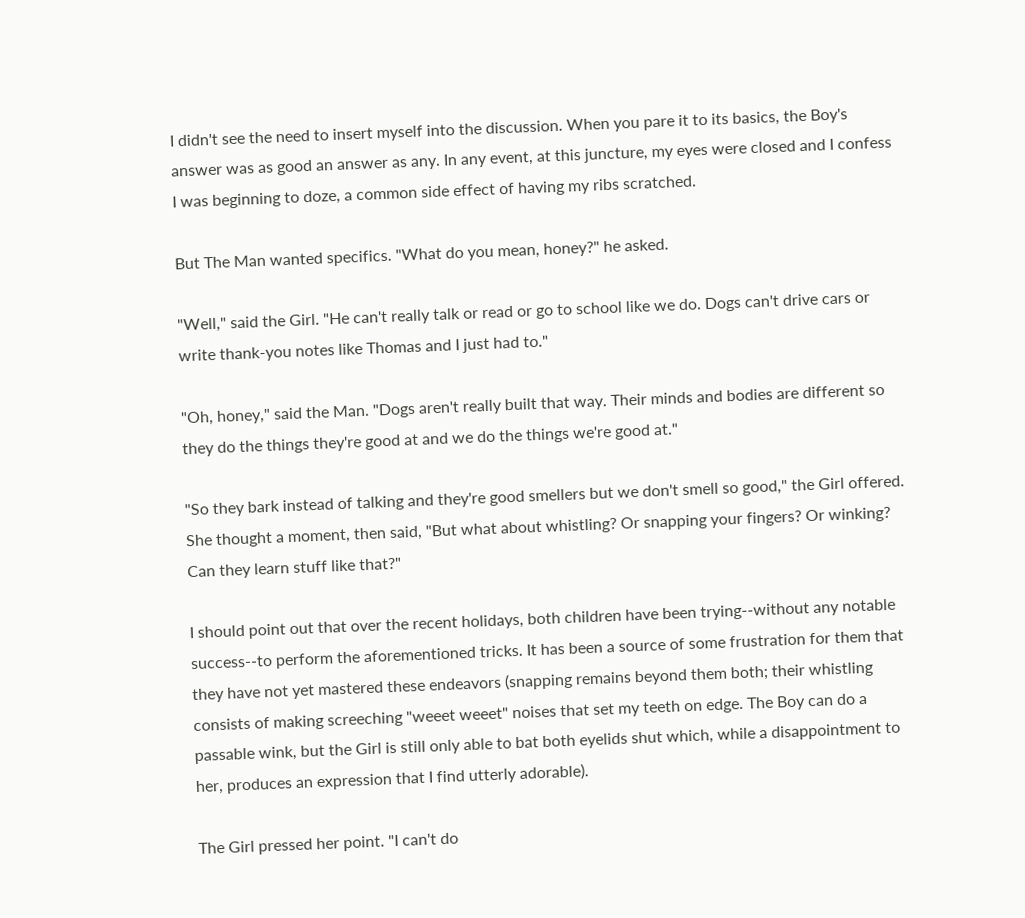I didn't see the need to insert myself into the discussion. When you pare it to its basics, the Boy's answer was as good an answer as any. In any event, at this juncture, my eyes were closed and I confess I was beginning to doze, a common side effect of having my ribs scratched.

But The Man wanted specifics. "What do you mean, honey?" he asked.

"Well," said the Girl. "He can't really talk or read or go to school like we do. Dogs can't drive cars or write thank-you notes like Thomas and I just had to."

"Oh, honey," said the Man. "Dogs aren't really built that way. Their minds and bodies are different so they do the things they're good at and we do the things we're good at."

"So they bark instead of talking and they're good smellers but we don't smell so good," the Girl offered. She thought a moment, then said, "But what about whistling? Or snapping your fingers? Or winking? Can they learn stuff like that?"

I should point out that over the recent holidays, both children have been trying--without any notable success--to perform the aforementioned tricks. It has been a source of some frustration for them that they have not yet mastered these endeavors (snapping remains beyond them both; their whistling consists of making screeching "weeet weeet" noises that set my teeth on edge. The Boy can do a passable wink, but the Girl is still only able to bat both eyelids shut which, while a disappointment to her, produces an expression that I find utterly adorable).

The Girl pressed her point. "I can't do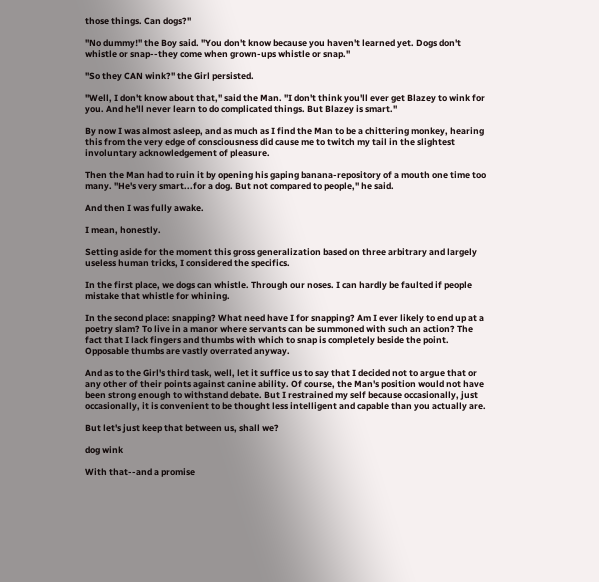those things. Can dogs?"

"No dummy!" the Boy said. "You don't know because you haven't learned yet. Dogs don't whistle or snap--they come when grown-ups whistle or snap."

"So they CAN wink?" the Girl persisted.

"Well, I don't know about that," said the Man. "I don't think you'll ever get Blazey to wink for you. And he'll never learn to do complicated things. But Blazey is smart."

By now I was almost asleep, and as much as I find the Man to be a chittering monkey, hearing this from the very edge of consciousness did cause me to twitch my tail in the slightest involuntary acknowledgement of pleasure.

Then the Man had to ruin it by opening his gaping banana-repository of a mouth one time too many. "He's very smart...for a dog. But not compared to people," he said.

And then I was fully awake.

I mean, honestly.

Setting aside for the moment this gross generalization based on three arbitrary and largely useless human tricks, I considered the specifics.

In the first place, we dogs can whistle. Through our noses. I can hardly be faulted if people mistake that whistle for whining.

In the second place: snapping? What need have I for snapping? Am I ever likely to end up at a poetry slam? To live in a manor where servants can be summoned with such an action? The fact that I lack fingers and thumbs with which to snap is completely beside the point. Opposable thumbs are vastly overrated anyway.

And as to the Girl's third task, well, let it suffice us to say that I decided not to argue that or any other of their points against canine ability. Of course, the Man's position would not have been strong enough to withstand debate. But I restrained my self because occasionally, just occasionally, it is convenient to be thought less intelligent and capable than you actually are.

But let's just keep that between us, shall we?

dog wink

With that--and a promise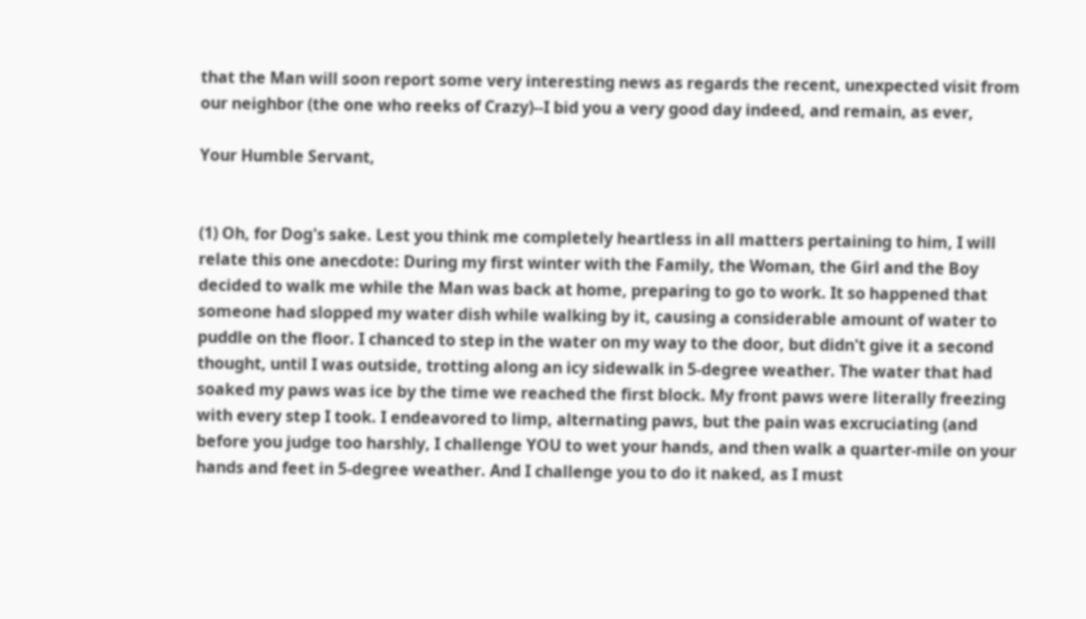that the Man will soon report some very interesting news as regards the recent, unexpected visit from our neighbor (the one who reeks of Crazy)--I bid you a very good day indeed, and remain, as ever,

Your Humble Servant,


(1) Oh, for Dog's sake. Lest you think me completely heartless in all matters pertaining to him, I will relate this one anecdote: During my first winter with the Family, the Woman, the Girl and the Boy decided to walk me while the Man was back at home, preparing to go to work. It so happened that someone had slopped my water dish while walking by it, causing a considerable amount of water to puddle on the floor. I chanced to step in the water on my way to the door, but didn't give it a second thought, until I was outside, trotting along an icy sidewalk in 5-degree weather. The water that had soaked my paws was ice by the time we reached the first block. My front paws were literally freezing with every step I took. I endeavored to limp, alternating paws, but the pain was excruciating (and before you judge too harshly, I challenge YOU to wet your hands, and then walk a quarter-mile on your hands and feet in 5-degree weather. And I challenge you to do it naked, as I must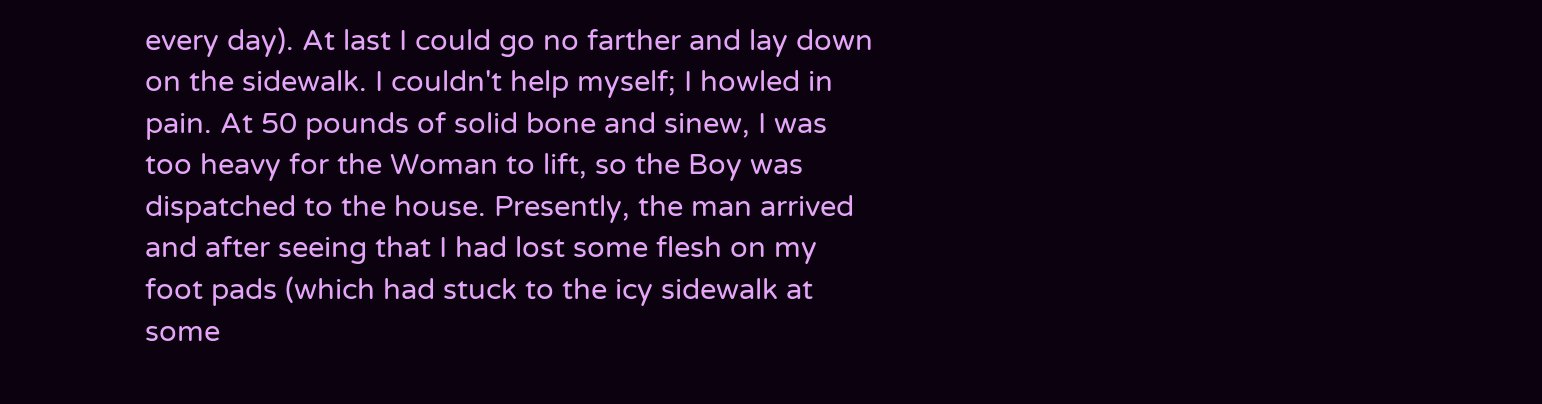every day). At last I could go no farther and lay down on the sidewalk. I couldn't help myself; I howled in pain. At 50 pounds of solid bone and sinew, I was too heavy for the Woman to lift, so the Boy was dispatched to the house. Presently, the man arrived and after seeing that I had lost some flesh on my foot pads (which had stuck to the icy sidewalk at some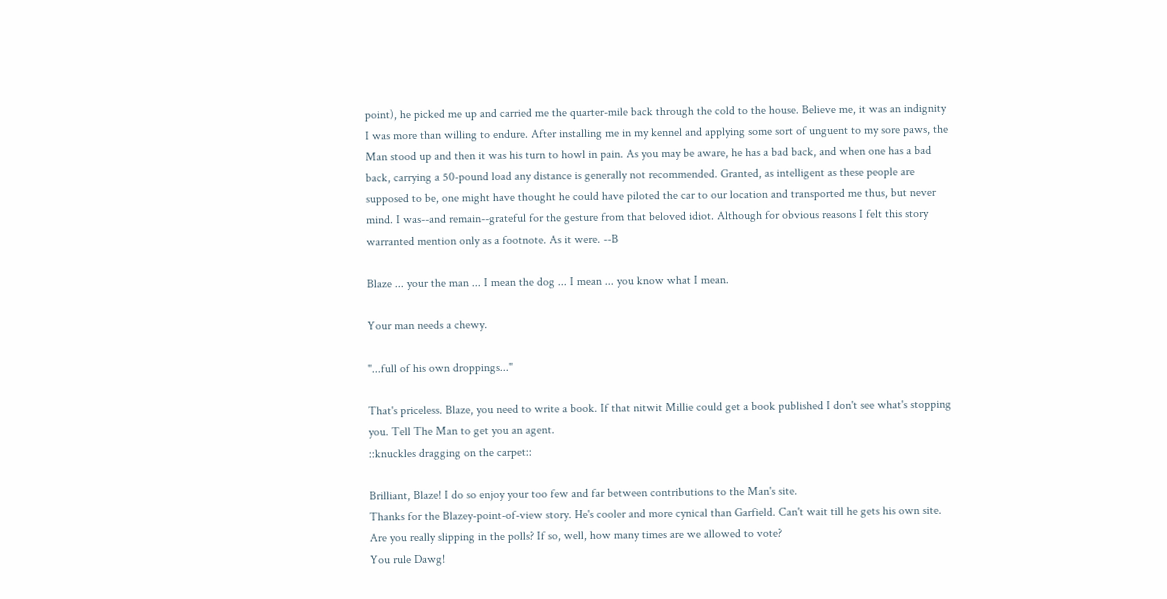point), he picked me up and carried me the quarter-mile back through the cold to the house. Believe me, it was an indignity I was more than willing to endure. After installing me in my kennel and applying some sort of unguent to my sore paws, the Man stood up and then it was his turn to howl in pain. As you may be aware, he has a bad back, and when one has a bad back, carrying a 50-pound load any distance is generally not recommended. Granted, as intelligent as these people are supposed to be, one might have thought he could have piloted the car to our location and transported me thus, but never mind. I was--and remain--grateful for the gesture from that beloved idiot. Although for obvious reasons I felt this story warranted mention only as a footnote. As it were. --B

Blaze ... your the man ... I mean the dog ... I mean ... you know what I mean.

Your man needs a chewy.

"...full of his own droppings..."

That's priceless. Blaze, you need to write a book. If that nitwit Millie could get a book published I don't see what's stopping you. Tell The Man to get you an agent.
::knuckles dragging on the carpet::

Brilliant, Blaze! I do so enjoy your too few and far between contributions to the Man's site.
Thanks for the Blazey-point-of-view story. He's cooler and more cynical than Garfield. Can't wait till he gets his own site.
Are you really slipping in the polls? If so, well, how many times are we allowed to vote?
You rule Dawg!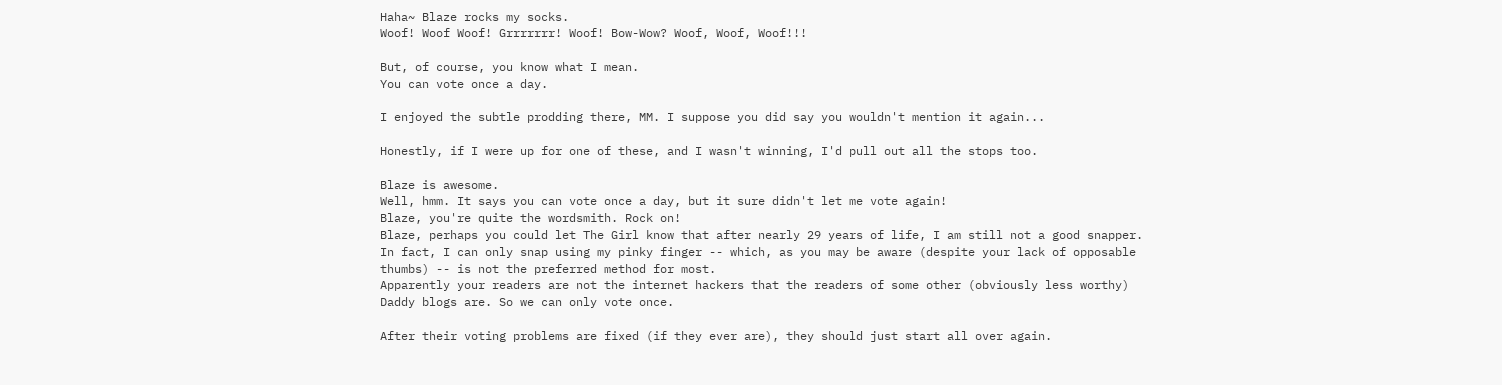Haha~ Blaze rocks my socks.
Woof! Woof Woof! Grrrrrrr! Woof! Bow-Wow? Woof, Woof, Woof!!!

But, of course, you know what I mean.
You can vote once a day.

I enjoyed the subtle prodding there, MM. I suppose you did say you wouldn't mention it again...

Honestly, if I were up for one of these, and I wasn't winning, I'd pull out all the stops too.

Blaze is awesome.
Well, hmm. It says you can vote once a day, but it sure didn't let me vote again!
Blaze, you're quite the wordsmith. Rock on!
Blaze, perhaps you could let The Girl know that after nearly 29 years of life, I am still not a good snapper. In fact, I can only snap using my pinky finger -- which, as you may be aware (despite your lack of opposable thumbs) -- is not the preferred method for most.
Apparently your readers are not the internet hackers that the readers of some other (obviously less worthy) Daddy blogs are. So we can only vote once.

After their voting problems are fixed (if they ever are), they should just start all over again.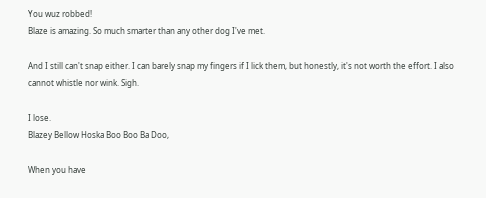You wuz robbed!
Blaze is amazing. So much smarter than any other dog I've met.

And I still can't snap either. I can barely snap my fingers if I lick them, but honestly, it's not worth the effort. I also cannot whistle nor wink. Sigh.

I lose.
Blazey Bellow Hoska Boo Boo Ba Doo,

When you have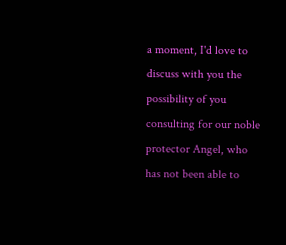a moment, I'd love to discuss with you the possibility of you consulting for our noble protector Angel, who has not been able to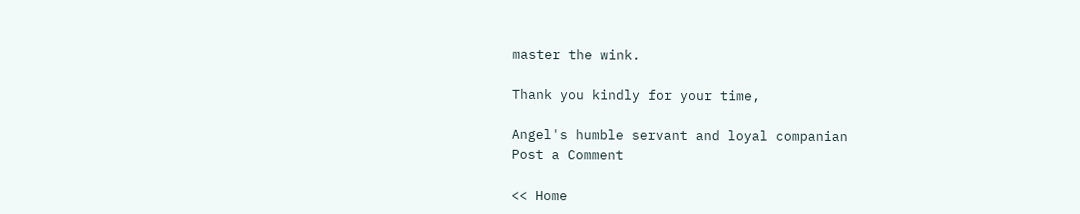master the wink.

Thank you kindly for your time,

Angel's humble servant and loyal companian
Post a Comment

<< Home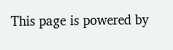This page is powered by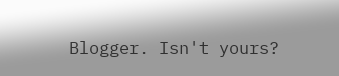Blogger. Isn't yours?